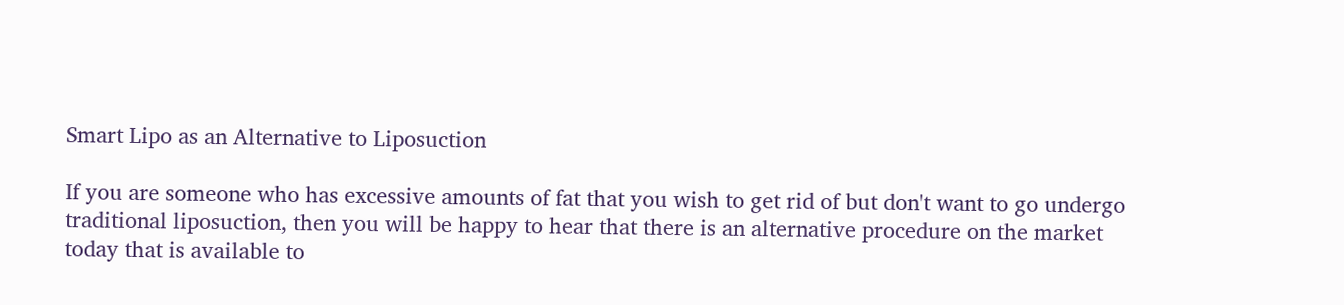Smart Lipo as an Alternative to Liposuction

If you are someone who has excessive amounts of fat that you wish to get rid of but don't want to go undergo traditional liposuction, then you will be happy to hear that there is an alternative procedure on the market today that is available to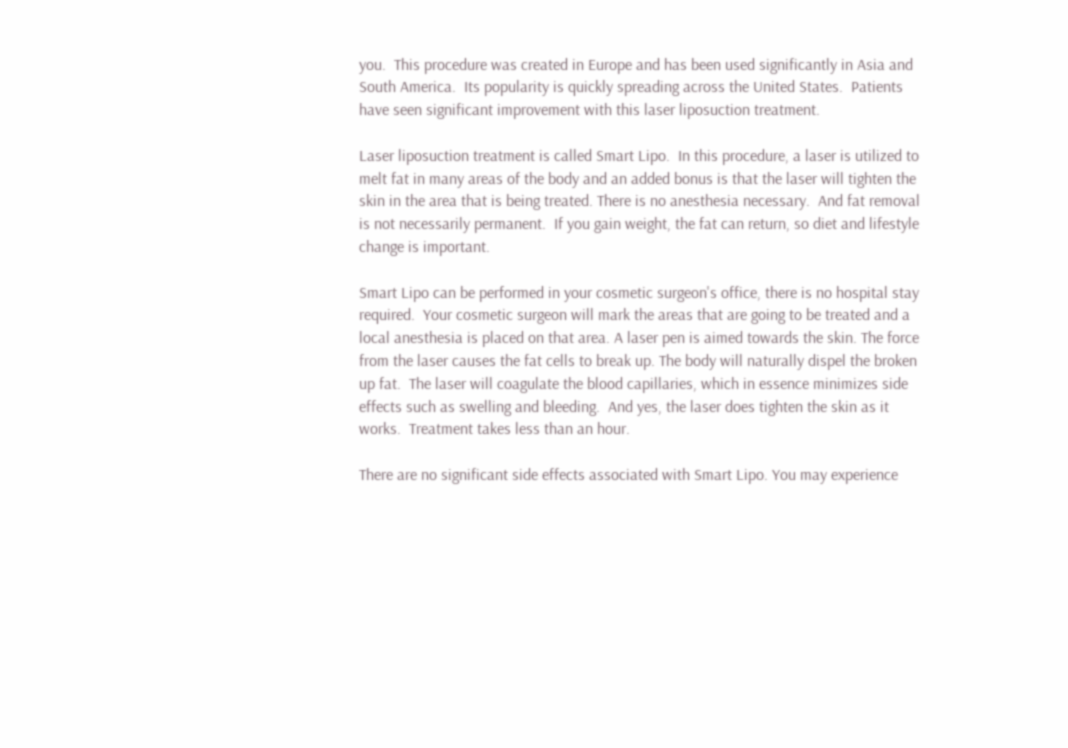you.  This procedure was created in Europe and has been used significantly in Asia and South America.  Its popularity is quickly spreading across the United States.  Patients have seen significant improvement with this laser liposuction treatment.

Laser liposuction treatment is called Smart Lipo.  In this procedure, a laser is utilized to melt fat in many areas of the body and an added bonus is that the laser will tighten the skin in the area that is being treated. There is no anesthesia necessary.  And fat removal is not necessarily permanent.  If you gain weight, the fat can return, so diet and lifestyle change is important.

Smart Lipo can be performed in your cosmetic surgeon's office, there is no hospital stay required.  Your cosmetic surgeon will mark the areas that are going to be treated and a local anesthesia is placed on that area. A laser pen is aimed towards the skin. The force from the laser causes the fat cells to break up. The body will naturally dispel the broken up fat.  The laser will coagulate the blood capillaries, which in essence minimizes side effects such as swelling and bleeding.  And yes, the laser does tighten the skin as it works.  Treatment takes less than an hour.

There are no significant side effects associated with Smart Lipo. You may experience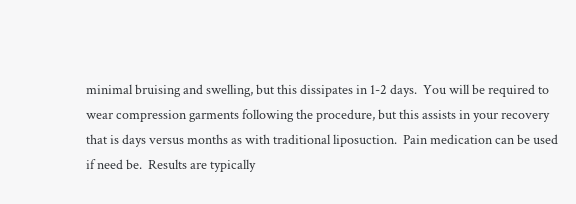minimal bruising and swelling, but this dissipates in 1-2 days.  You will be required to wear compression garments following the procedure, but this assists in your recovery that is days versus months as with traditional liposuction.  Pain medication can be used if need be.  Results are typically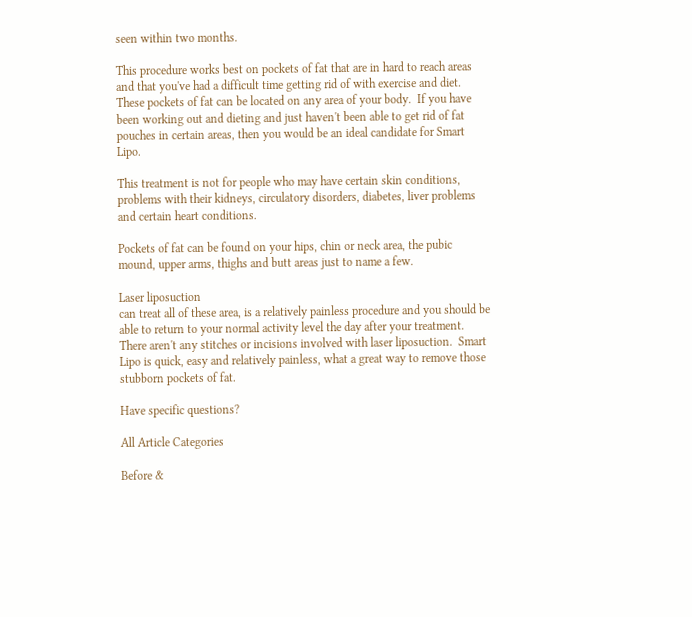seen within two months.

This procedure works best on pockets of fat that are in hard to reach areas and that you've had a difficult time getting rid of with exercise and diet. These pockets of fat can be located on any area of your body.  If you have been working out and dieting and just haven't been able to get rid of fat pouches in certain areas, then you would be an ideal candidate for Smart Lipo.

This treatment is not for people who may have certain skin conditions, problems with their kidneys, circulatory disorders, diabetes, liver problems and certain heart conditions.

Pockets of fat can be found on your hips, chin or neck area, the pubic mound, upper arms, thighs and butt areas just to name a few.

Laser liposuction
can treat all of these area, is a relatively painless procedure and you should be able to return to your normal activity level the day after your treatment.  There aren't any stitches or incisions involved with laser liposuction.  Smart Lipo is quick, easy and relatively painless, what a great way to remove those stubborn pockets of fat.

Have specific questions?

All Article Categories

Before &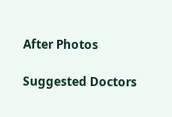After Photos

Suggested Doctors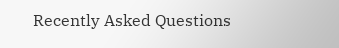Recently Asked Questions